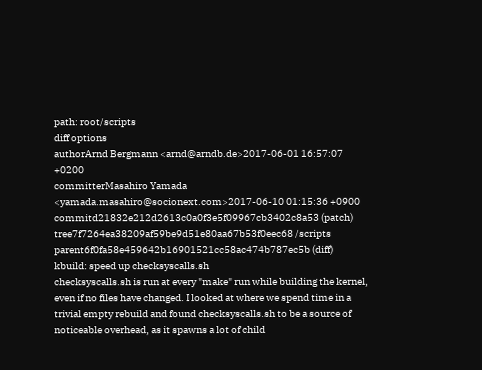path: root/scripts
diff options
authorArnd Bergmann <arnd@arndb.de>2017-06-01 16:57:07 +0200
committerMasahiro Yamada <yamada.masahiro@socionext.com>2017-06-10 01:15:36 +0900
commitd21832e212d2613c0a0f3e5f09967cb3402c8a53 (patch)
tree7f7264ea38209af59be9d51e80aa67b53f0eec68 /scripts
parent6f0fa58e459642b16901521cc58ac474b787ec5b (diff)
kbuild: speed up checksyscalls.sh
checksyscalls.sh is run at every "make" run while building the kernel, even if no files have changed. I looked at where we spend time in a trivial empty rebuild and found checksyscalls.sh to be a source of noticeable overhead, as it spawns a lot of child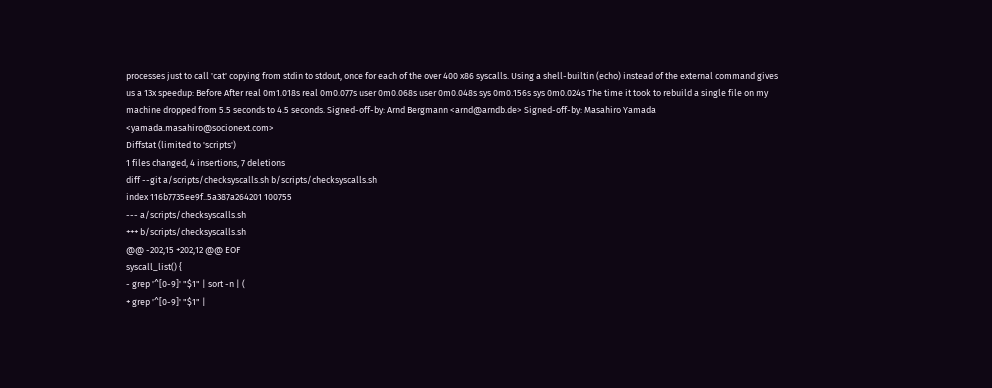processes just to call 'cat' copying from stdin to stdout, once for each of the over 400 x86 syscalls. Using a shell-builtin (echo) instead of the external command gives us a 13x speedup: Before After real 0m1.018s real 0m0.077s user 0m0.068s user 0m0.048s sys 0m0.156s sys 0m0.024s The time it took to rebuild a single file on my machine dropped from 5.5 seconds to 4.5 seconds. Signed-off-by: Arnd Bergmann <arnd@arndb.de> Signed-off-by: Masahiro Yamada <yamada.masahiro@socionext.com>
Diffstat (limited to 'scripts')
1 files changed, 4 insertions, 7 deletions
diff --git a/scripts/checksyscalls.sh b/scripts/checksyscalls.sh
index 116b7735ee9f..5a387a264201 100755
--- a/scripts/checksyscalls.sh
+++ b/scripts/checksyscalls.sh
@@ -202,15 +202,12 @@ EOF
syscall_list() {
- grep '^[0-9]' "$1" | sort -n | (
+ grep '^[0-9]' "$1" |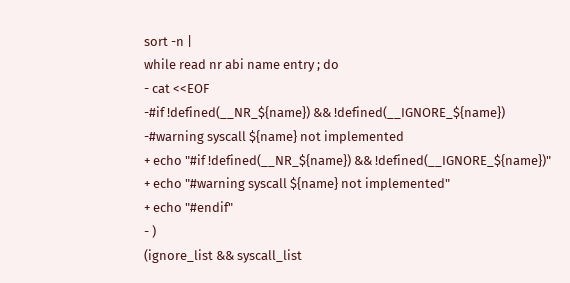sort -n |
while read nr abi name entry ; do
- cat <<EOF
-#if !defined(__NR_${name}) && !defined(__IGNORE_${name})
-#warning syscall ${name} not implemented
+ echo "#if !defined(__NR_${name}) && !defined(__IGNORE_${name})"
+ echo "#warning syscall ${name} not implemented"
+ echo "#endif"
- )
(ignore_list && syscall_list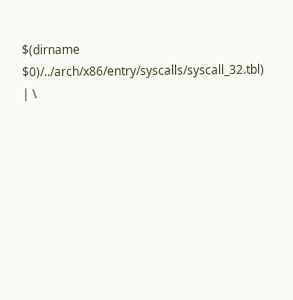$(dirname $0)/../arch/x86/entry/syscalls/syscall_32.tbl) | \